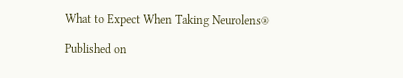What to Expect When Taking Neurolens®

Published on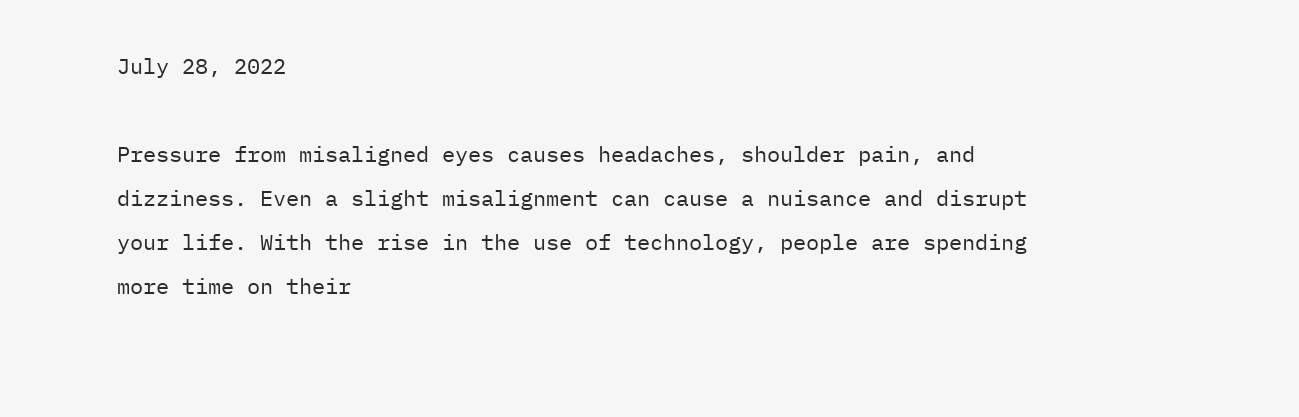July 28, 2022

Pressure from misaligned eyes causes headaches, shoulder pain, and dizziness. Even a slight misalignment can cause a nuisance and disrupt your life. With the rise in the use of technology, people are spending more time on their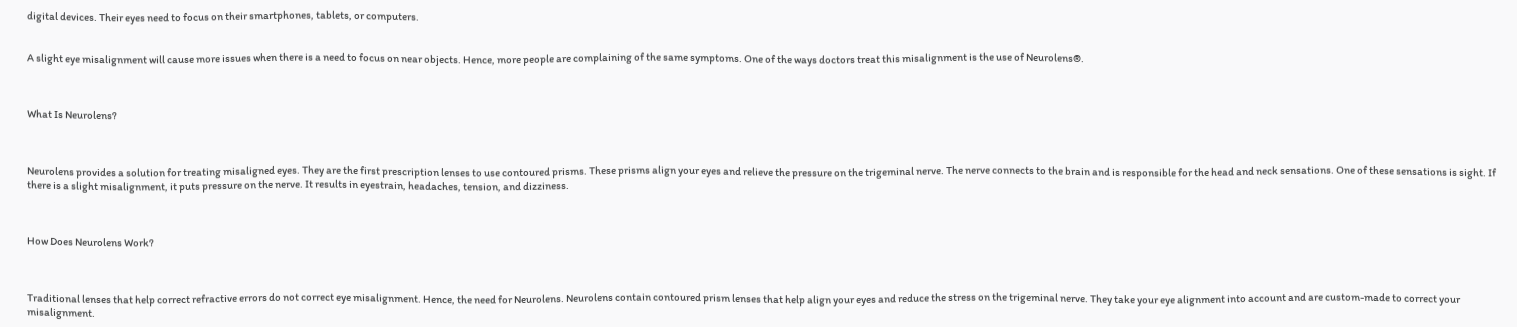digital devices. Their eyes need to focus on their smartphones, tablets, or computers.


A slight eye misalignment will cause more issues when there is a need to focus on near objects. Hence, more people are complaining of the same symptoms. One of the ways doctors treat this misalignment is the use of Neurolens®.



What Is Neurolens?



Neurolens provides a solution for treating misaligned eyes. They are the first prescription lenses to use contoured prisms. These prisms align your eyes and relieve the pressure on the trigeminal nerve. The nerve connects to the brain and is responsible for the head and neck sensations. One of these sensations is sight. If there is a slight misalignment, it puts pressure on the nerve. It results in eyestrain, headaches, tension, and dizziness.



How Does Neurolens Work?



Traditional lenses that help correct refractive errors do not correct eye misalignment. Hence, the need for Neurolens. Neurolens contain contoured prism lenses that help align your eyes and reduce the stress on the trigeminal nerve. They take your eye alignment into account and are custom-made to correct your misalignment.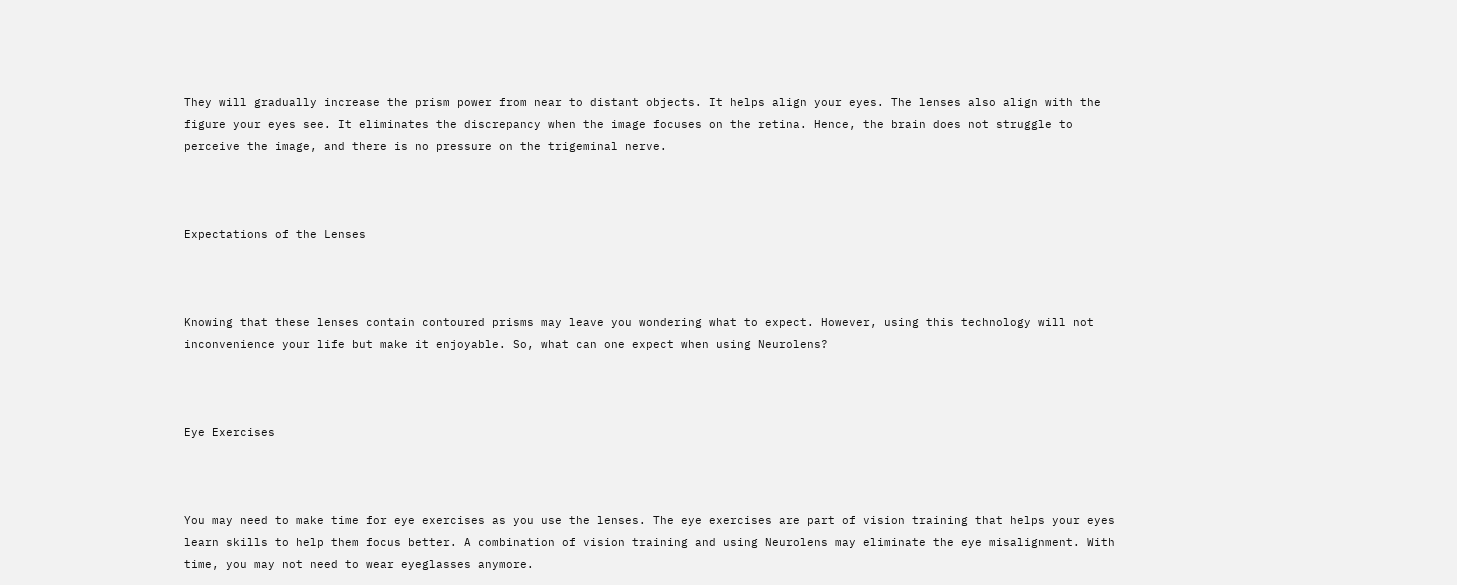They will gradually increase the prism power from near to distant objects. It helps align your eyes. The lenses also align with the figure your eyes see. It eliminates the discrepancy when the image focuses on the retina. Hence, the brain does not struggle to perceive the image, and there is no pressure on the trigeminal nerve.



Expectations of the Lenses



Knowing that these lenses contain contoured prisms may leave you wondering what to expect. However, using this technology will not inconvenience your life but make it enjoyable. So, what can one expect when using Neurolens?



Eye Exercises



You may need to make time for eye exercises as you use the lenses. The eye exercises are part of vision training that helps your eyes learn skills to help them focus better. A combination of vision training and using Neurolens may eliminate the eye misalignment. With time, you may not need to wear eyeglasses anymore.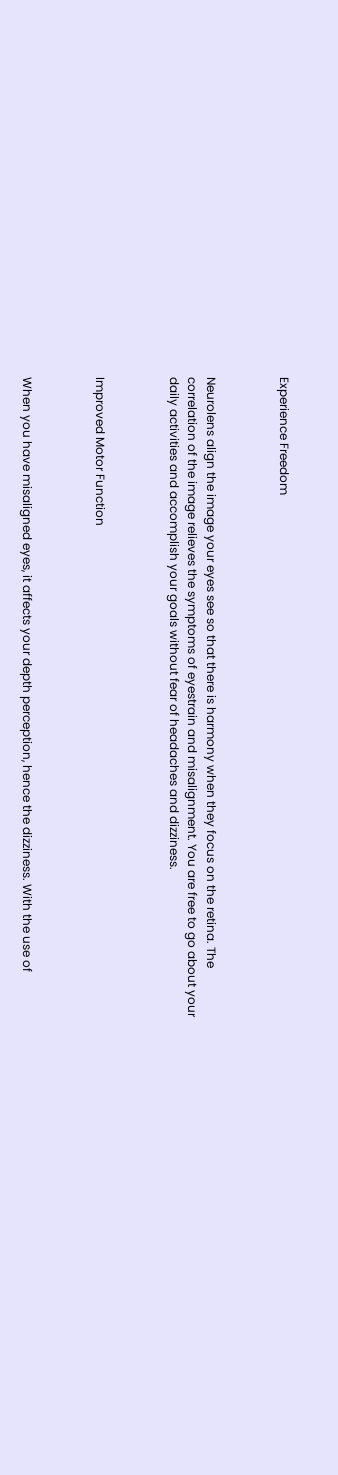Experience Freedom



Neurolens align the image your eyes see so that there is harmony when they focus on the retina. The correlation of the image relieves the symptoms of eyestrain and misalignment. You are free to go about your daily activities and accomplish your goals without fear of headaches and dizziness.



Improved Motor Function



When you have misaligned eyes, it affects your depth perception, hence the dizziness. With the use of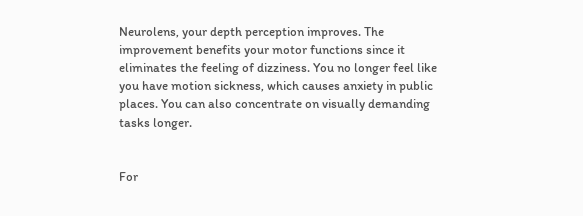Neurolens, your depth perception improves. The improvement benefits your motor functions since it eliminates the feeling of dizziness. You no longer feel like you have motion sickness, which causes anxiety in public places. You can also concentrate on visually demanding tasks longer.


For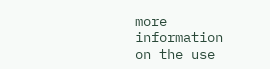more information on the use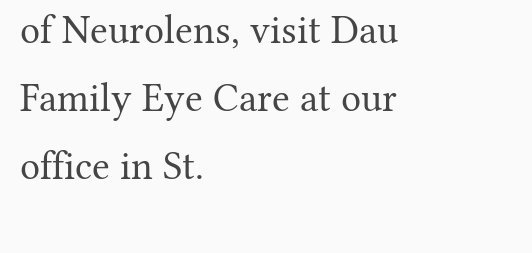of Neurolens, visit Dau Family Eye Care at our office in St.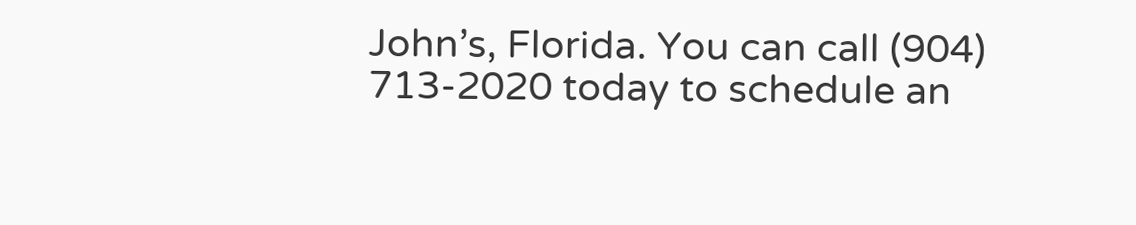John’s, Florida. You can call (904) 713-2020 today to schedule an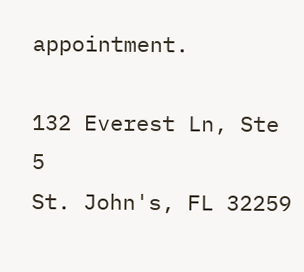appointment.

132 Everest Ln, Ste 5
St. John's, FL 32259